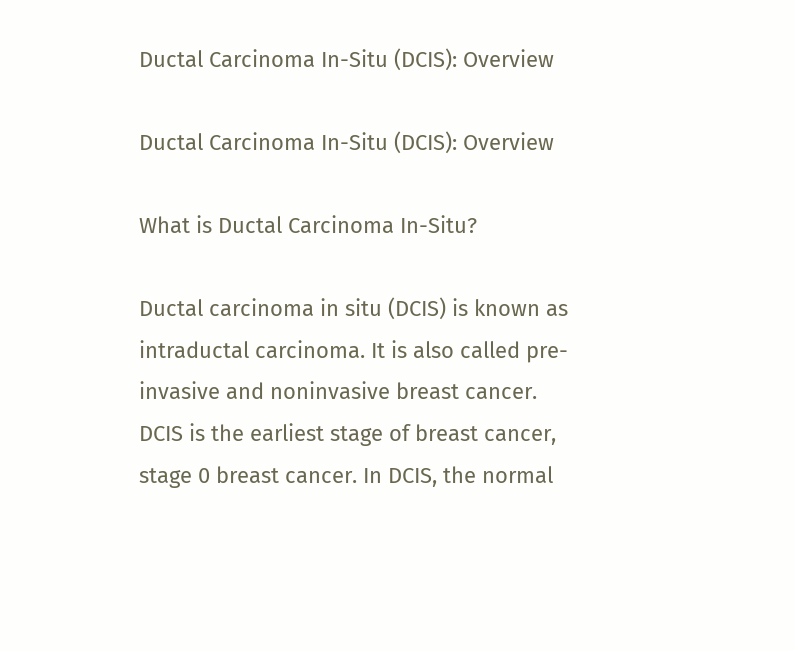Ductal Carcinoma In-Situ (DCIS): Overview

Ductal Carcinoma In-Situ (DCIS): Overview

What is Ductal Carcinoma In-Situ?

Ductal carcinoma in situ (DCIS) is known as intraductal carcinoma. It is also called pre-invasive and noninvasive breast cancer. DCIS is the earliest stage of breast cancer, stage 0 breast cancer. In DCIS, the normal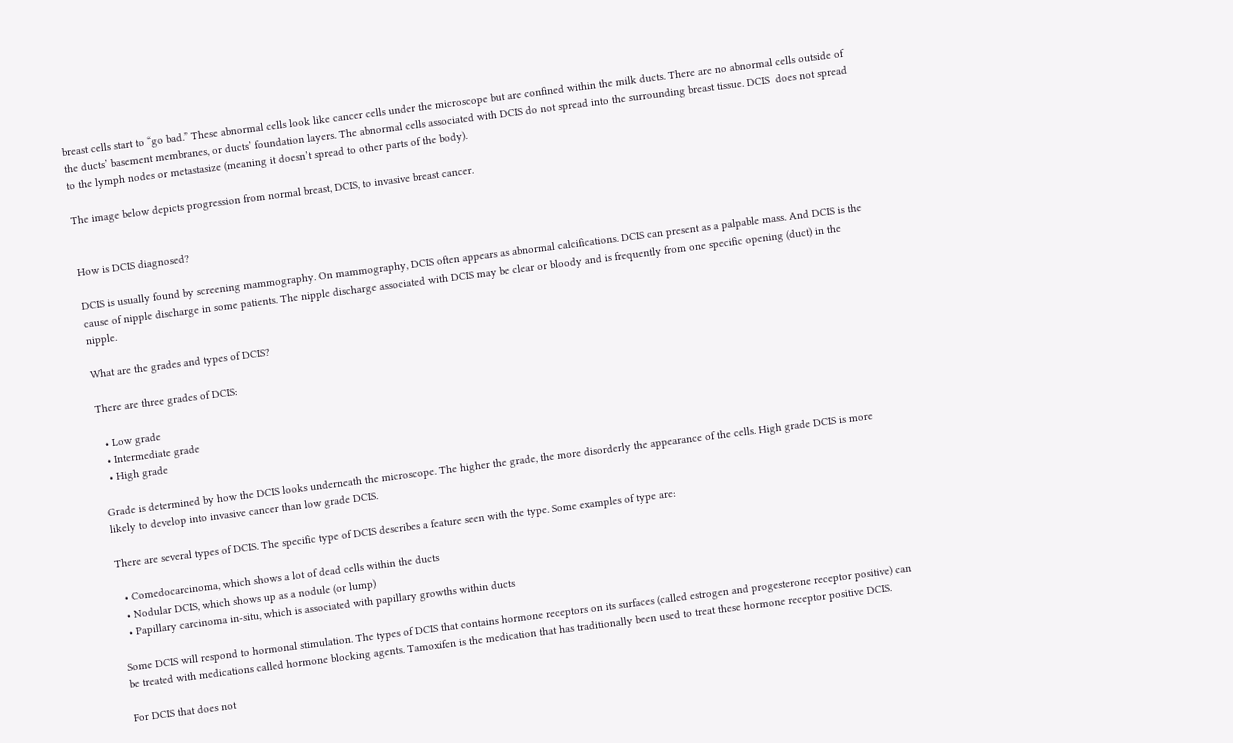breast cells start to “go bad.” These abnormal cells look like cancer cells under the microscope but are confined within the milk ducts. There are no abnormal cells outside of the ducts’ basement membranes, or ducts’ foundation layers. The abnormal cells associated with DCIS do not spread into the surrounding breast tissue. DCIS  does not spread to the lymph nodes or metastasize (meaning it doesn’t spread to other parts of the body).

The image below depicts progression from normal breast, DCIS, to invasive breast cancer.


How is DCIS diagnosed?

DCIS is usually found by screening mammography. On mammography, DCIS often appears as abnormal calcifications. DCIS can present as a palpable mass. And DCIS is the cause of nipple discharge in some patients. The nipple discharge associated with DCIS may be clear or bloody and is frequently from one specific opening (duct) in the nipple.

What are the grades and types of DCIS?

There are three grades of DCIS:

  • Low grade
  • Intermediate grade
  • High grade

Grade is determined by how the DCIS looks underneath the microscope. The higher the grade, the more disorderly the appearance of the cells. High grade DCIS is more likely to develop into invasive cancer than low grade DCIS.

There are several types of DCIS. The specific type of DCIS describes a feature seen with the type. Some examples of type are:

  • Comedocarcinoma, which shows a lot of dead cells within the ducts
  • Nodular DCIS, which shows up as a nodule (or lump)
  • Papillary carcinoma in-situ, which is associated with papillary growths within ducts

Some DCIS will respond to hormonal stimulation. The types of DCIS that contains hormone receptors on its surfaces (called estrogen and progesterone receptor positive) can be treated with medications called hormone blocking agents. Tamoxifen is the medication that has traditionally been used to treat these hormone receptor positive DCIS.

For DCIS that does not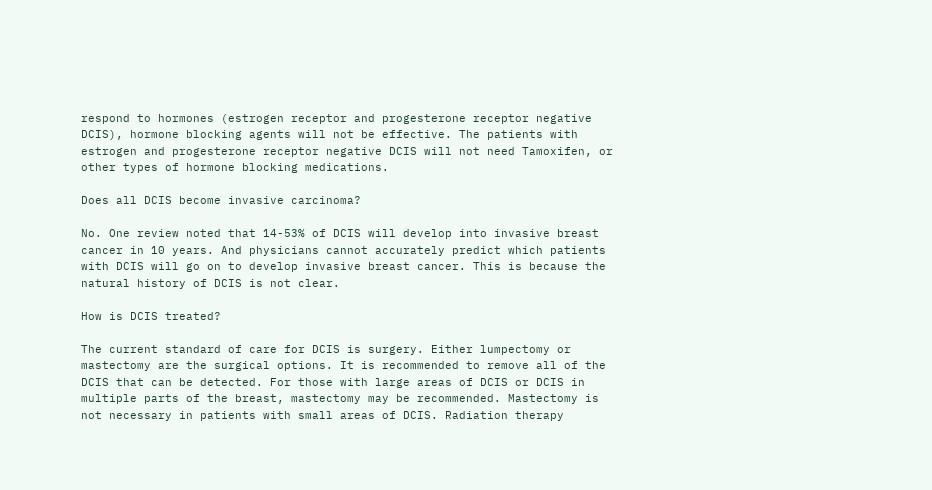respond to hormones (estrogen receptor and progesterone receptor negative DCIS), hormone blocking agents will not be effective. The patients with estrogen and progesterone receptor negative DCIS will not need Tamoxifen, or other types of hormone blocking medications.

Does all DCIS become invasive carcinoma?

No. One review noted that 14-53% of DCIS will develop into invasive breast cancer in 10 years. And physicians cannot accurately predict which patients with DCIS will go on to develop invasive breast cancer. This is because the natural history of DCIS is not clear.

How is DCIS treated?

The current standard of care for DCIS is surgery. Either lumpectomy or mastectomy are the surgical options. It is recommended to remove all of the DCIS that can be detected. For those with large areas of DCIS or DCIS in multiple parts of the breast, mastectomy may be recommended. Mastectomy is not necessary in patients with small areas of DCIS. Radiation therapy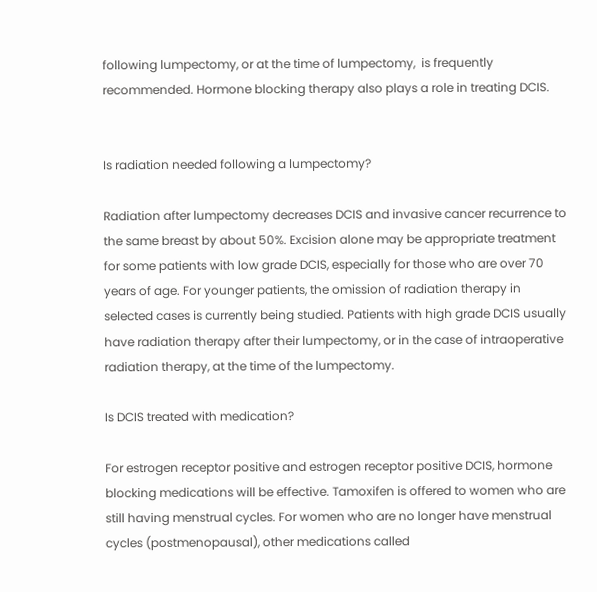following lumpectomy, or at the time of lumpectomy,  is frequently recommended. Hormone blocking therapy also plays a role in treating DCIS.


Is radiation needed following a lumpectomy?

Radiation after lumpectomy decreases DCIS and invasive cancer recurrence to the same breast by about 50%. Excision alone may be appropriate treatment for some patients with low grade DCIS, especially for those who are over 70 years of age. For younger patients, the omission of radiation therapy in selected cases is currently being studied. Patients with high grade DCIS usually have radiation therapy after their lumpectomy, or in the case of intraoperative radiation therapy, at the time of the lumpectomy.

Is DCIS treated with medication?

For estrogen receptor positive and estrogen receptor positive DCIS, hormone blocking medications will be effective. Tamoxifen is offered to women who are still having menstrual cycles. For women who are no longer have menstrual cycles (postmenopausal), other medications called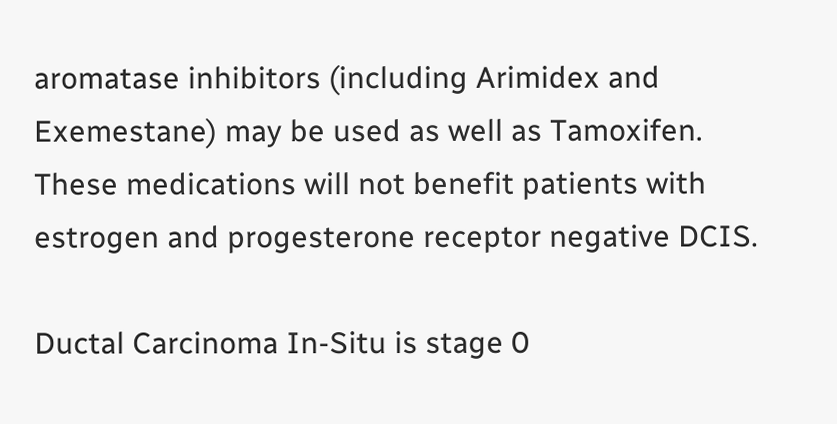aromatase inhibitors (including Arimidex and Exemestane) may be used as well as Tamoxifen. These medications will not benefit patients with estrogen and progesterone receptor negative DCIS.

Ductal Carcinoma In-Situ is stage 0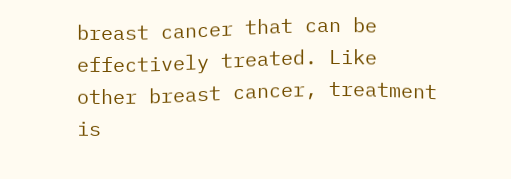breast cancer that can be effectively treated. Like other breast cancer, treatment is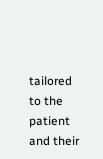tailored to the patient and their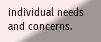individual needs and concerns.